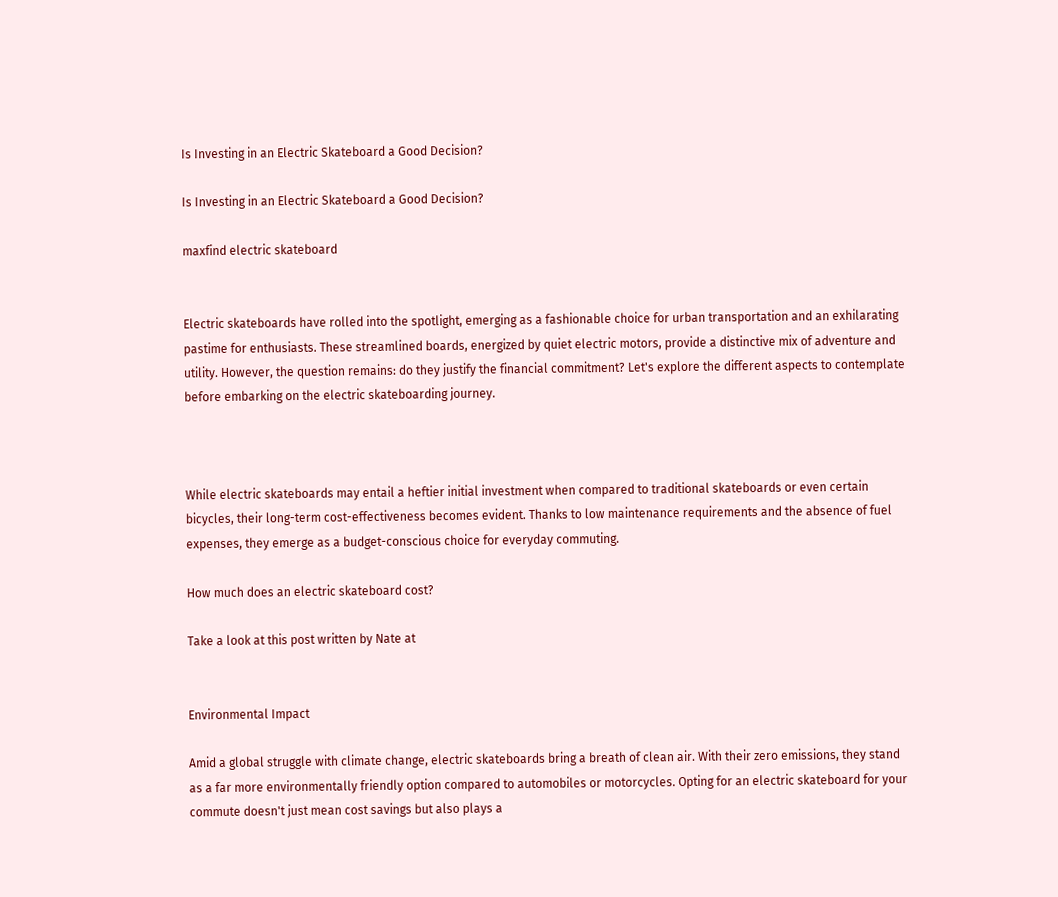Is Investing in an Electric Skateboard a Good Decision?

Is Investing in an Electric Skateboard a Good Decision?

maxfind electric skateboard


Electric skateboards have rolled into the spotlight, emerging as a fashionable choice for urban transportation and an exhilarating pastime for enthusiasts. These streamlined boards, energized by quiet electric motors, provide a distinctive mix of adventure and utility. However, the question remains: do they justify the financial commitment? Let's explore the different aspects to contemplate before embarking on the electric skateboarding journey.



While electric skateboards may entail a heftier initial investment when compared to traditional skateboards or even certain bicycles, their long-term cost-effectiveness becomes evident. Thanks to low maintenance requirements and the absence of fuel expenses, they emerge as a budget-conscious choice for everyday commuting.

How much does an electric skateboard cost?

Take a look at this post written by Nate at


Environmental Impact

Amid a global struggle with climate change, electric skateboards bring a breath of clean air. With their zero emissions, they stand as a far more environmentally friendly option compared to automobiles or motorcycles. Opting for an electric skateboard for your commute doesn't just mean cost savings but also plays a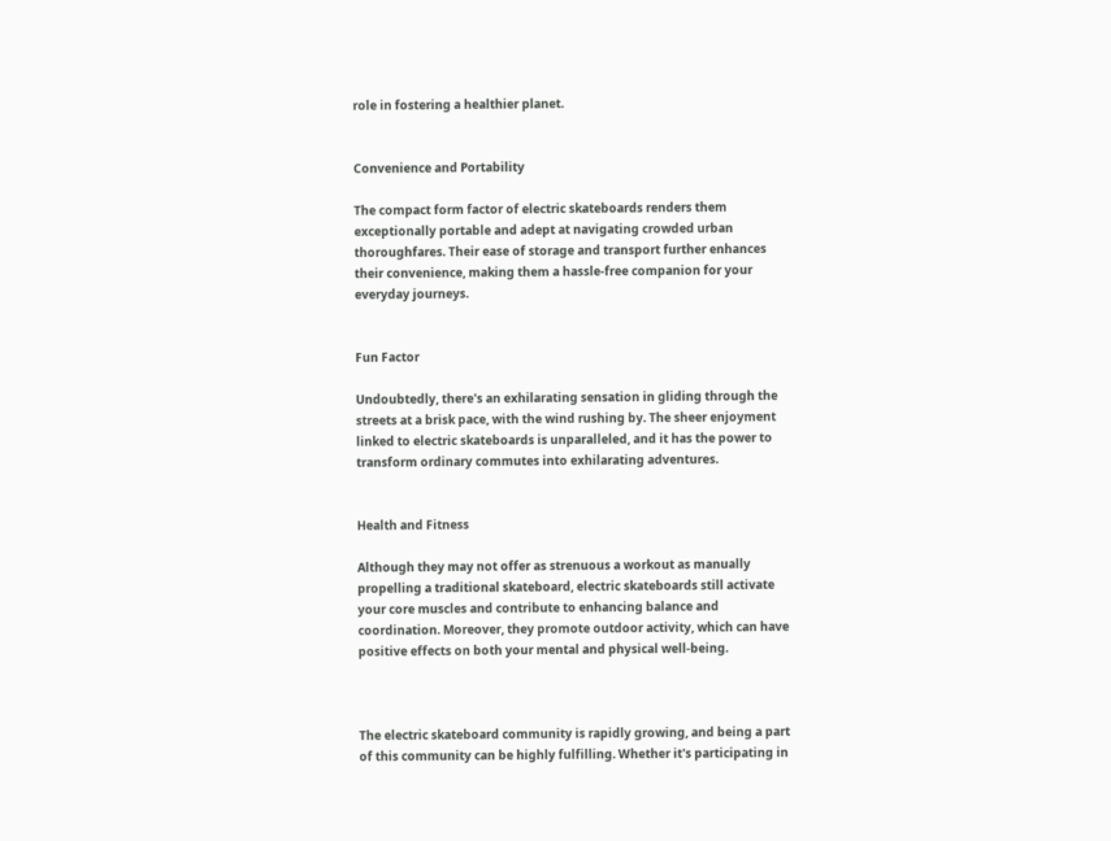role in fostering a healthier planet.


Convenience and Portability

The compact form factor of electric skateboards renders them exceptionally portable and adept at navigating crowded urban thoroughfares. Their ease of storage and transport further enhances their convenience, making them a hassle-free companion for your everyday journeys.


Fun Factor

Undoubtedly, there's an exhilarating sensation in gliding through the streets at a brisk pace, with the wind rushing by. The sheer enjoyment linked to electric skateboards is unparalleled, and it has the power to transform ordinary commutes into exhilarating adventures.


Health and Fitness

Although they may not offer as strenuous a workout as manually propelling a traditional skateboard, electric skateboards still activate your core muscles and contribute to enhancing balance and coordination. Moreover, they promote outdoor activity, which can have positive effects on both your mental and physical well-being.



The electric skateboard community is rapidly growing, and being a part of this community can be highly fulfilling. Whether it's participating in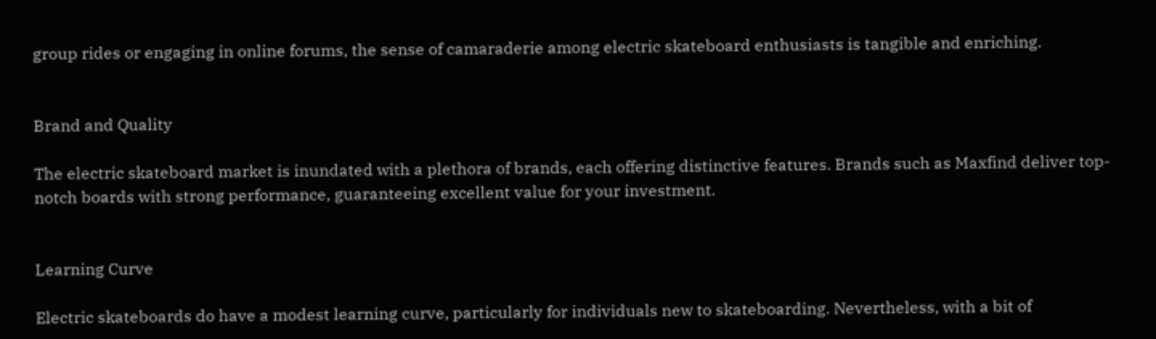group rides or engaging in online forums, the sense of camaraderie among electric skateboard enthusiasts is tangible and enriching.


Brand and Quality

The electric skateboard market is inundated with a plethora of brands, each offering distinctive features. Brands such as Maxfind deliver top-notch boards with strong performance, guaranteeing excellent value for your investment.


Learning Curve

Electric skateboards do have a modest learning curve, particularly for individuals new to skateboarding. Nevertheless, with a bit of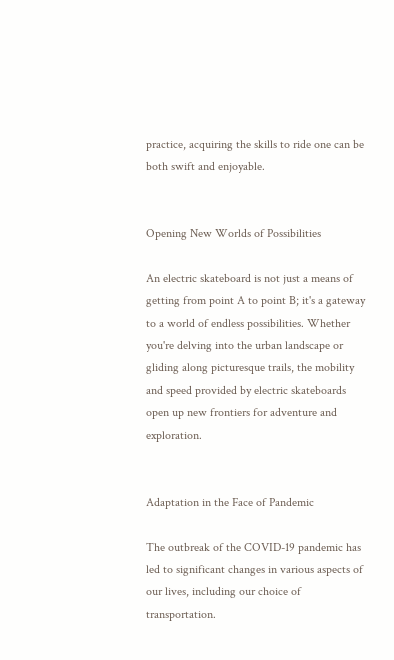practice, acquiring the skills to ride one can be both swift and enjoyable.


Opening New Worlds of Possibilities

An electric skateboard is not just a means of getting from point A to point B; it's a gateway to a world of endless possibilities. Whether you're delving into the urban landscape or gliding along picturesque trails, the mobility and speed provided by electric skateboards open up new frontiers for adventure and exploration.


Adaptation in the Face of Pandemic

The outbreak of the COVID-19 pandemic has led to significant changes in various aspects of our lives, including our choice of transportation.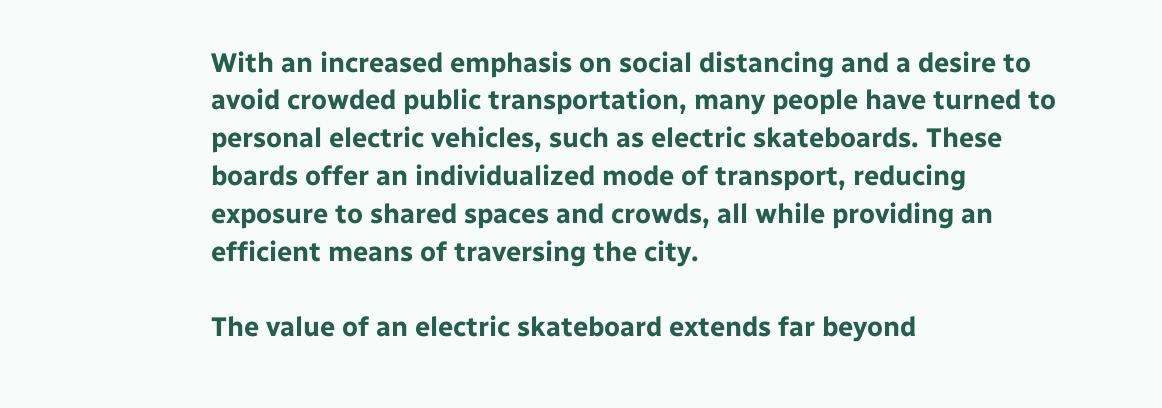With an increased emphasis on social distancing and a desire to avoid crowded public transportation, many people have turned to personal electric vehicles, such as electric skateboards. These boards offer an individualized mode of transport, reducing exposure to shared spaces and crowds, all while providing an efficient means of traversing the city.

The value of an electric skateboard extends far beyond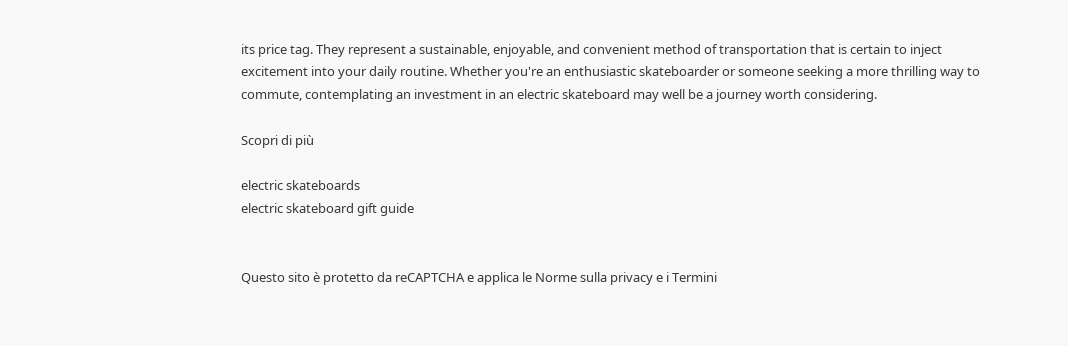its price tag. They represent a sustainable, enjoyable, and convenient method of transportation that is certain to inject excitement into your daily routine. Whether you're an enthusiastic skateboarder or someone seeking a more thrilling way to commute, contemplating an investment in an electric skateboard may well be a journey worth considering.

Scopri di più

electric skateboards
electric skateboard gift guide


Questo sito è protetto da reCAPTCHA e applica le Norme sulla privacy e i Termini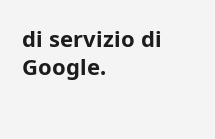di servizio di Google.